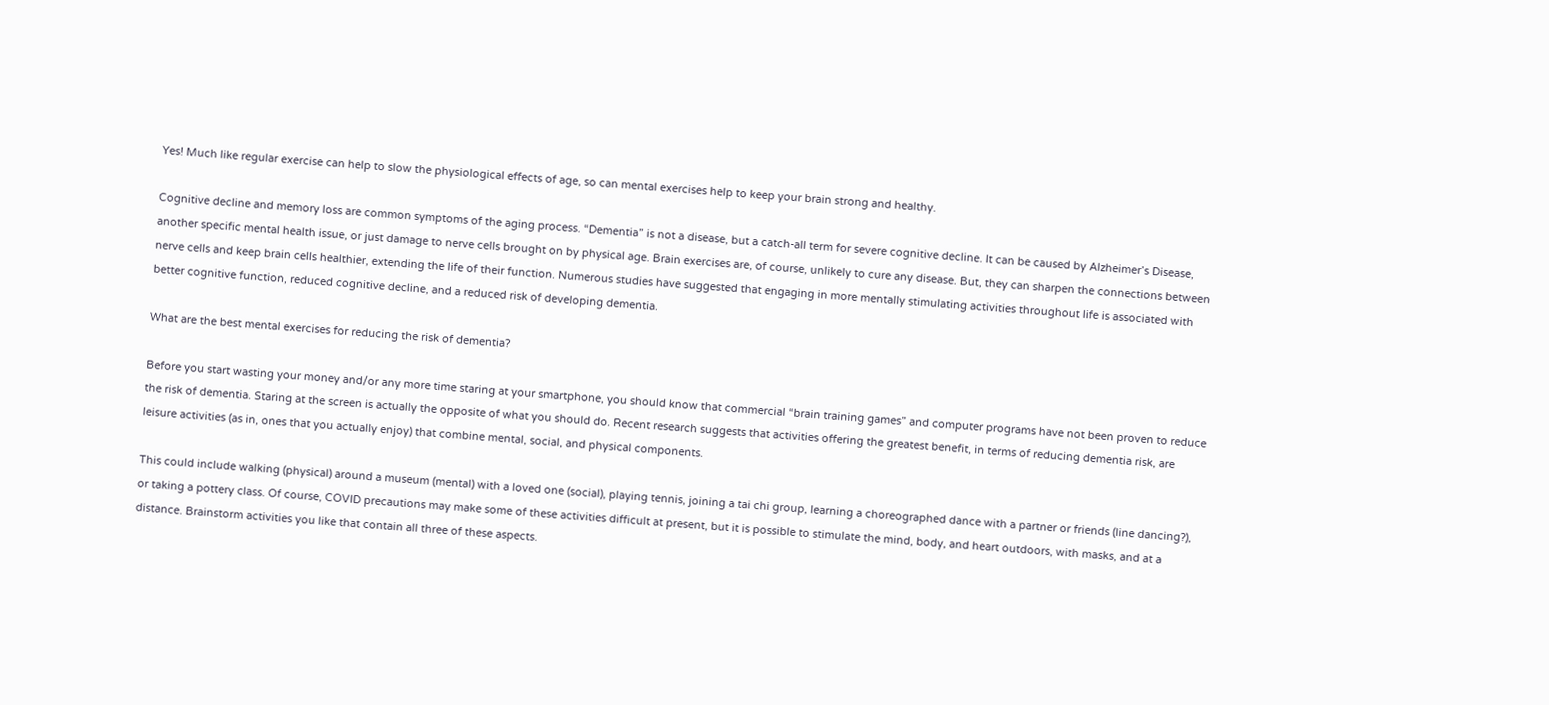Yes! Much like regular exercise can help to slow the physiological effects of age, so can mental exercises help to keep your brain strong and healthy.

Cognitive decline and memory loss are common symptoms of the aging process. “Dementia” is not a disease, but a catch-all term for severe cognitive decline. It can be caused by Alzheimer’s Disease, another specific mental health issue, or just damage to nerve cells brought on by physical age. Brain exercises are, of course, unlikely to cure any disease. But, they can sharpen the connections between nerve cells and keep brain cells healthier, extending the life of their function. Numerous studies have suggested that engaging in more mentally stimulating activities throughout life is associated with better cognitive function, reduced cognitive decline, and a reduced risk of developing dementia.

What are the best mental exercises for reducing the risk of dementia?

Before you start wasting your money and/or any more time staring at your smartphone, you should know that commercial “brain training games” and computer programs have not been proven to reduce the risk of dementia. Staring at the screen is actually the opposite of what you should do. Recent research suggests that activities offering the greatest benefit, in terms of reducing dementia risk, are leisure activities (as in, ones that you actually enjoy) that combine mental, social, and physical components.

This could include walking (physical) around a museum (mental) with a loved one (social), playing tennis, joining a tai chi group, learning a choreographed dance with a partner or friends (line dancing?), or taking a pottery class. Of course, COVID precautions may make some of these activities difficult at present, but it is possible to stimulate the mind, body, and heart outdoors, with masks, and at a distance. Brainstorm activities you like that contain all three of these aspects.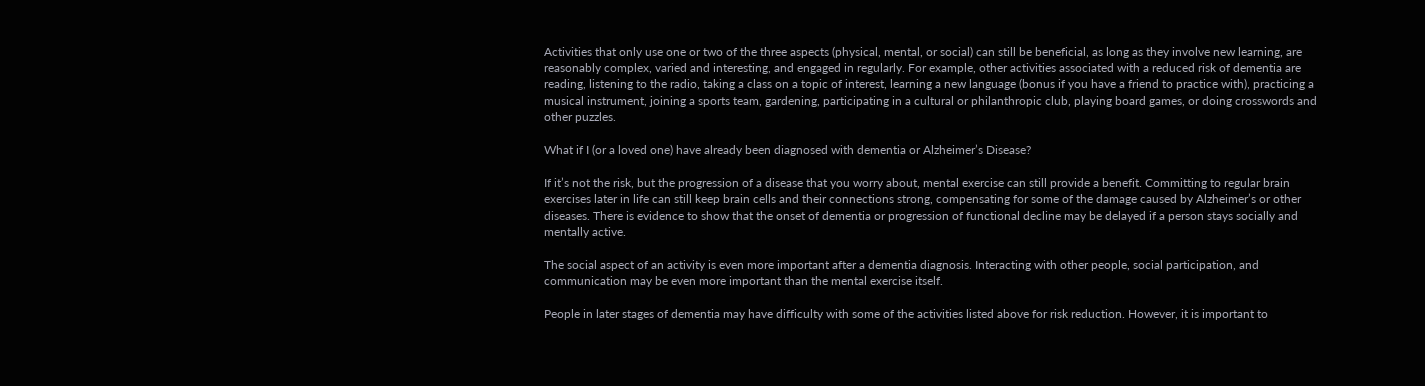Activities that only use one or two of the three aspects (physical, mental, or social) can still be beneficial, as long as they involve new learning, are reasonably complex, varied and interesting, and engaged in regularly. For example, other activities associated with a reduced risk of dementia are reading, listening to the radio, taking a class on a topic of interest, learning a new language (bonus if you have a friend to practice with), practicing a musical instrument, joining a sports team, gardening, participating in a cultural or philanthropic club, playing board games, or doing crosswords and other puzzles.

What if I (or a loved one) have already been diagnosed with dementia or Alzheimer’s Disease?

If it’s not the risk, but the progression of a disease that you worry about, mental exercise can still provide a benefit. Committing to regular brain exercises later in life can still keep brain cells and their connections strong, compensating for some of the damage caused by Alzheimer’s or other diseases. There is evidence to show that the onset of dementia or progression of functional decline may be delayed if a person stays socially and mentally active.

The social aspect of an activity is even more important after a dementia diagnosis. Interacting with other people, social participation, and communication may be even more important than the mental exercise itself.

People in later stages of dementia may have difficulty with some of the activities listed above for risk reduction. However, it is important to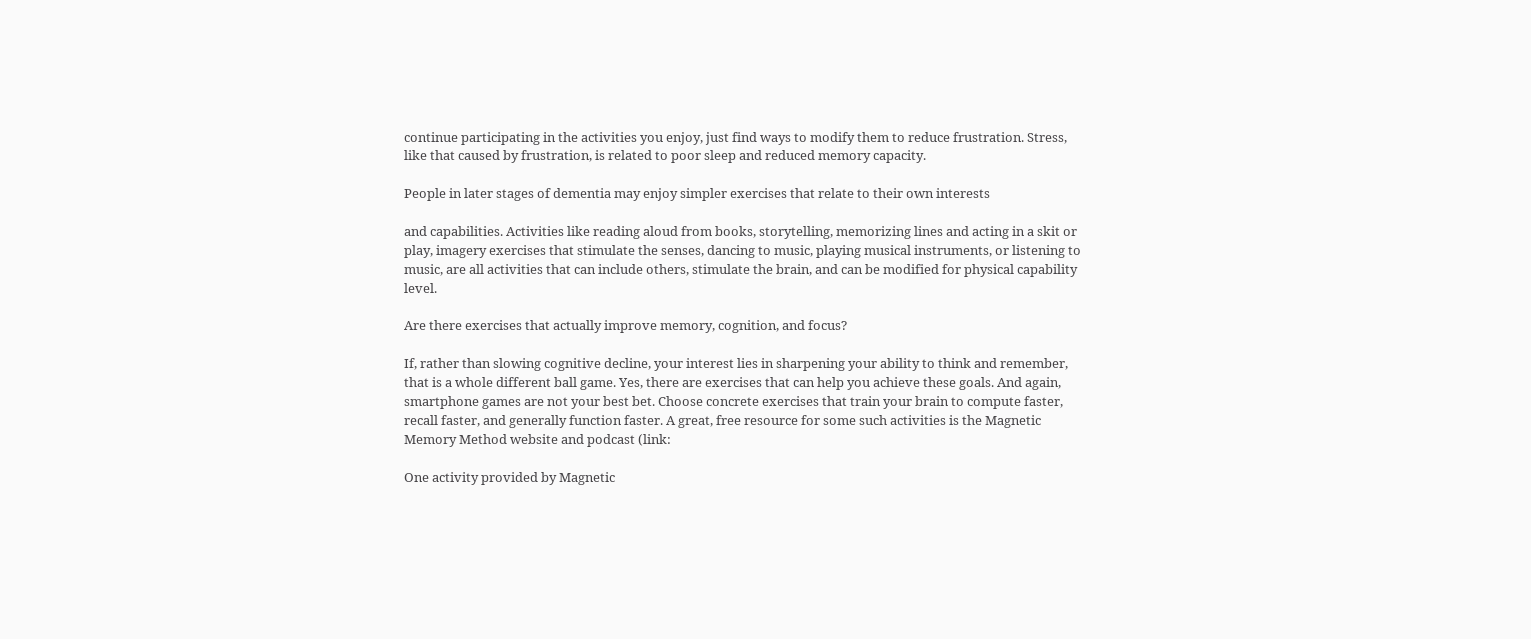continue participating in the activities you enjoy, just find ways to modify them to reduce frustration. Stress, like that caused by frustration, is related to poor sleep and reduced memory capacity.

People in later stages of dementia may enjoy simpler exercises that relate to their own interests

and capabilities. Activities like reading aloud from books, storytelling, memorizing lines and acting in a skit or play, imagery exercises that stimulate the senses, dancing to music, playing musical instruments, or listening to music, are all activities that can include others, stimulate the brain, and can be modified for physical capability level.

Are there exercises that actually improve memory, cognition, and focus?

If, rather than slowing cognitive decline, your interest lies in sharpening your ability to think and remember, that is a whole different ball game. Yes, there are exercises that can help you achieve these goals. And again, smartphone games are not your best bet. Choose concrete exercises that train your brain to compute faster, recall faster, and generally function faster. A great, free resource for some such activities is the Magnetic Memory Method website and podcast (link:

One activity provided by Magnetic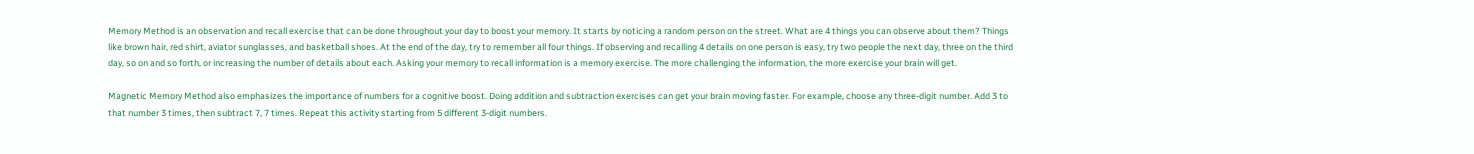Memory Method is an observation and recall exercise that can be done throughout your day to boost your memory. It starts by noticing a random person on the street. What are 4 things you can observe about them? Things like brown hair, red shirt, aviator sunglasses, and basketball shoes. At the end of the day, try to remember all four things. If observing and recalling 4 details on one person is easy, try two people the next day, three on the third day, so on and so forth, or increasing the number of details about each. Asking your memory to recall information is a memory exercise. The more challenging the information, the more exercise your brain will get.

Magnetic Memory Method also emphasizes the importance of numbers for a cognitive boost. Doing addition and subtraction exercises can get your brain moving faster. For example, choose any three-digit number. Add 3 to that number 3 times, then subtract 7, 7 times. Repeat this activity starting from 5 different 3-digit numbers.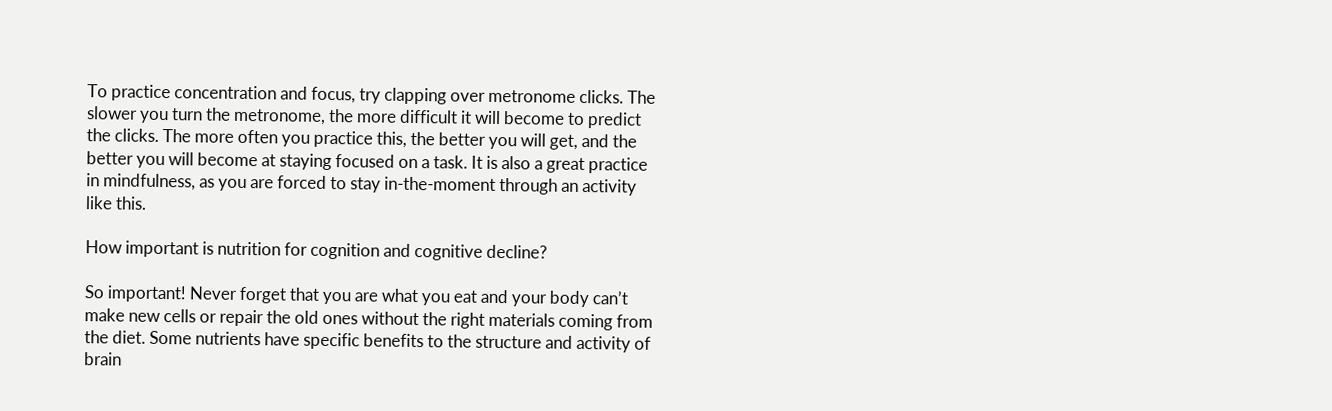To practice concentration and focus, try clapping over metronome clicks. The slower you turn the metronome, the more difficult it will become to predict the clicks. The more often you practice this, the better you will get, and the better you will become at staying focused on a task. It is also a great practice in mindfulness, as you are forced to stay in-the-moment through an activity like this.

How important is nutrition for cognition and cognitive decline?

So important! Never forget that you are what you eat and your body can’t make new cells or repair the old ones without the right materials coming from the diet. Some nutrients have specific benefits to the structure and activity of brain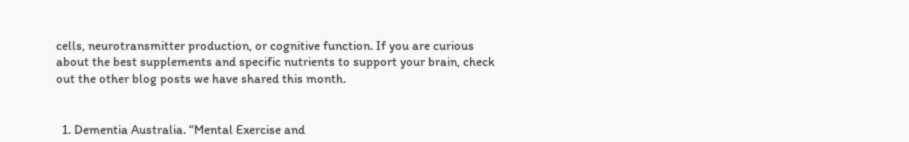cells, neurotransmitter production, or cognitive function. If you are curious about the best supplements and specific nutrients to support your brain, check out the other blog posts we have shared this month.


  1. Dementia Australia. “Mental Exercise and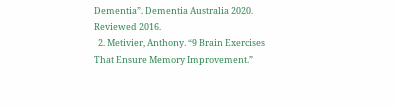Dementia”. Dementia Australia 2020. Reviewed 2016.
  2. Metivier, Anthony. “9 Brain Exercises That Ensure Memory Improvement.”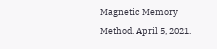Magnetic Memory Method. April 5, 2021.